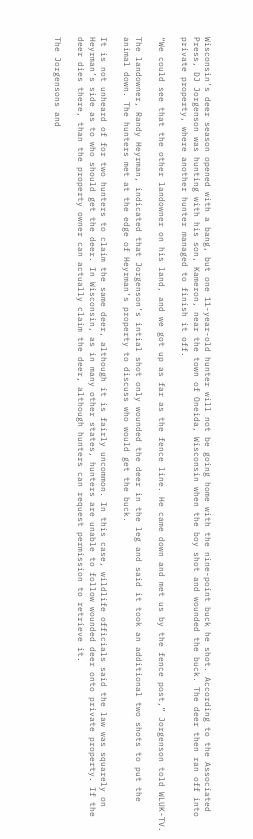Wisconsin’s deer season opened with a bang, but one 11-year-old hunter will not be going home with the nine-point buck he shot. According to the Associated Press, DJ Jorgenson was hunting with his son, Kameron, near the town of Oneida, Wisconsin when the boy shot and wounded the buck. The deer then ran off into private property, where another hunter managed to finish it off.

“We could see that the other landowner on his land, and we got up as far as the fence line. He came down and met us by the fence post,” Jorgenson told WLUK-TV.

The landowner, Randy Heyrman, indicated that Jorgenson’s intial shot only wounded the deer in the leg and said it took an additional two shots to put the animal down. The hunters met at the edge of Heyrman’s property to discuss who would get the buck.

It is not unheard of for two hunters to claim the same deer, although it is fairly uncommon. In this case, wildlife officials said the law was squarely on Heyrman’s side as to who should get the deer. In Wisconsin, as in many other states, hunters are unable to follow wounded deer onto private property. If the deer dies there, than the property owner can actually claim the deer, although hunters can request permission to retrieve it.

The Jorgensons and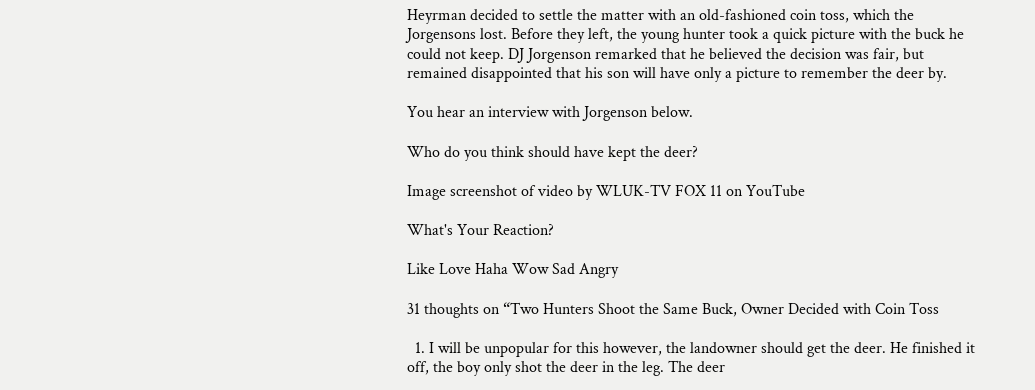Heyrman decided to settle the matter with an old-fashioned coin toss, which the Jorgensons lost. Before they left, the young hunter took a quick picture with the buck he could not keep. DJ Jorgenson remarked that he believed the decision was fair, but remained disappointed that his son will have only a picture to remember the deer by.

You hear an interview with Jorgenson below.

Who do you think should have kept the deer?

Image screenshot of video by WLUK-TV FOX 11 on YouTube

What's Your Reaction?

Like Love Haha Wow Sad Angry

31 thoughts on “Two Hunters Shoot the Same Buck, Owner Decided with Coin Toss

  1. I will be unpopular for this however, the landowner should get the deer. He finished it off, the boy only shot the deer in the leg. The deer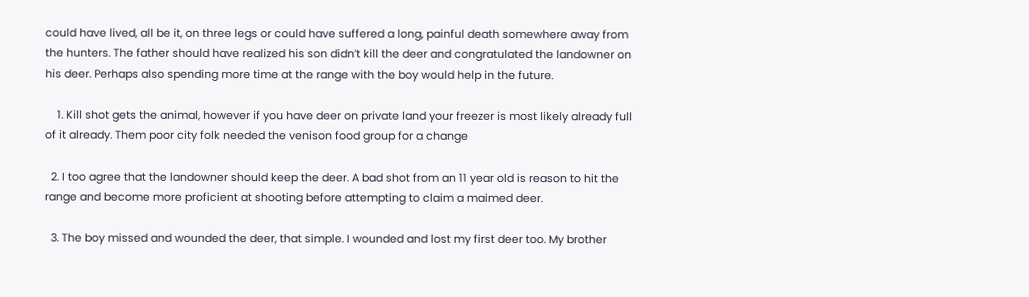could have lived, all be it, on three legs or could have suffered a long, painful death somewhere away from the hunters. The father should have realized his son didn’t kill the deer and congratulated the landowner on his deer. Perhaps also spending more time at the range with the boy would help in the future.

    1. Kill shot gets the animal, however if you have deer on private land your freezer is most likely already full of it already. Them poor city folk needed the venison food group for a change

  2. I too agree that the landowner should keep the deer. A bad shot from an 11 year old is reason to hit the range and become more proficient at shooting before attempting to claim a maimed deer.

  3. The boy missed and wounded the deer, that simple. I wounded and lost my first deer too. My brother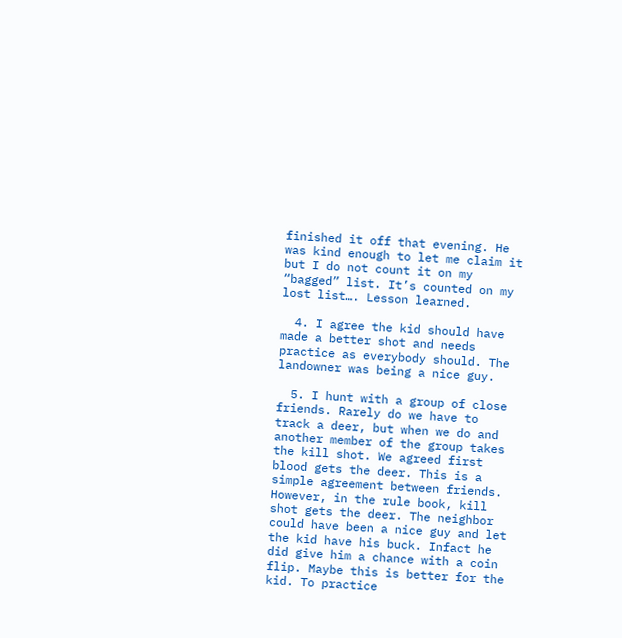finished it off that evening. He was kind enough to let me claim it but I do not count it on my “bagged” list. It’s counted on my lost list…. Lesson learned.

  4. I agree the kid should have made a better shot and needs practice as everybody should. The landowner was being a nice guy.

  5. I hunt with a group of close friends. Rarely do we have to track a deer, but when we do and another member of the group takes the kill shot. We agreed first blood gets the deer. This is a simple agreement between friends. However, in the rule book, kill shot gets the deer. The neighbor could have been a nice guy and let the kid have his buck. Infact he did give him a chance with a coin flip. Maybe this is better for the kid. To practice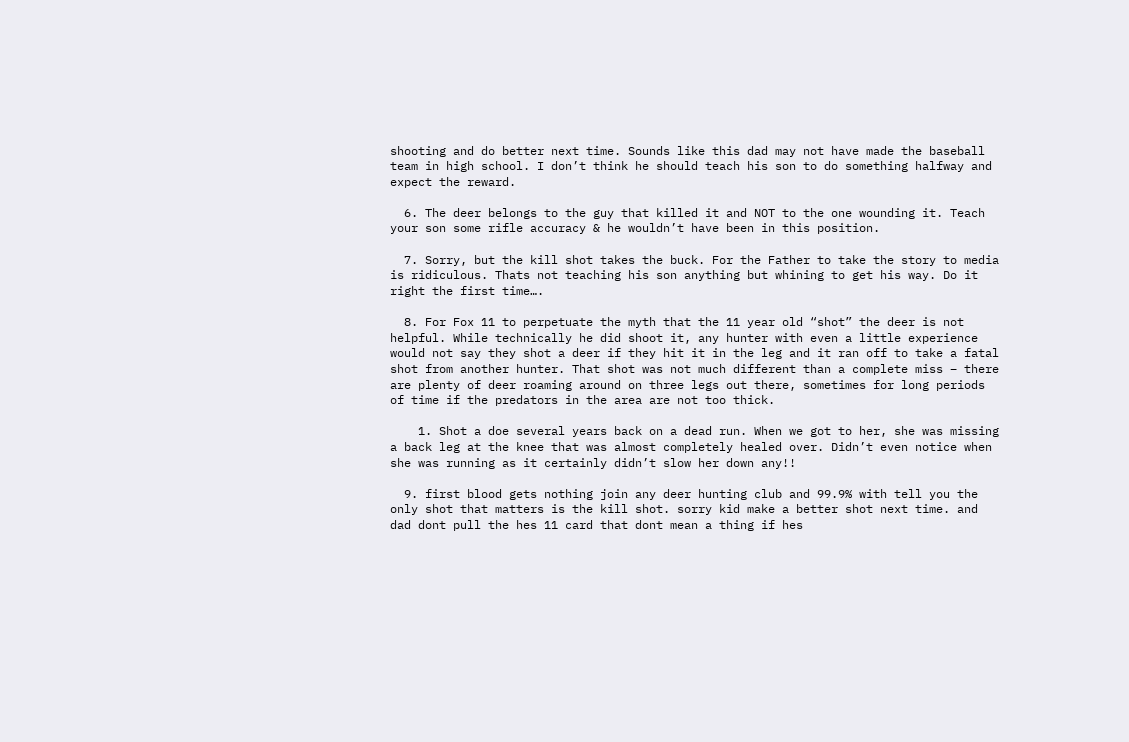shooting and do better next time. Sounds like this dad may not have made the baseball team in high school. I don’t think he should teach his son to do something halfway and expect the reward.

  6. The deer belongs to the guy that killed it and NOT to the one wounding it. Teach your son some rifle accuracy & he wouldn’t have been in this position.

  7. Sorry, but the kill shot takes the buck. For the Father to take the story to media is ridiculous. Thats not teaching his son anything but whining to get his way. Do it right the first time….

  8. For Fox 11 to perpetuate the myth that the 11 year old “shot” the deer is not helpful. While technically he did shoot it, any hunter with even a little experience would not say they shot a deer if they hit it in the leg and it ran off to take a fatal shot from another hunter. That shot was not much different than a complete miss – there are plenty of deer roaming around on three legs out there, sometimes for long periods of time if the predators in the area are not too thick.

    1. Shot a doe several years back on a dead run. When we got to her, she was missing a back leg at the knee that was almost completely healed over. Didn’t even notice when she was running as it certainly didn’t slow her down any!!

  9. first blood gets nothing join any deer hunting club and 99.9% with tell you the only shot that matters is the kill shot. sorry kid make a better shot next time. and dad dont pull the hes 11 card that dont mean a thing if hes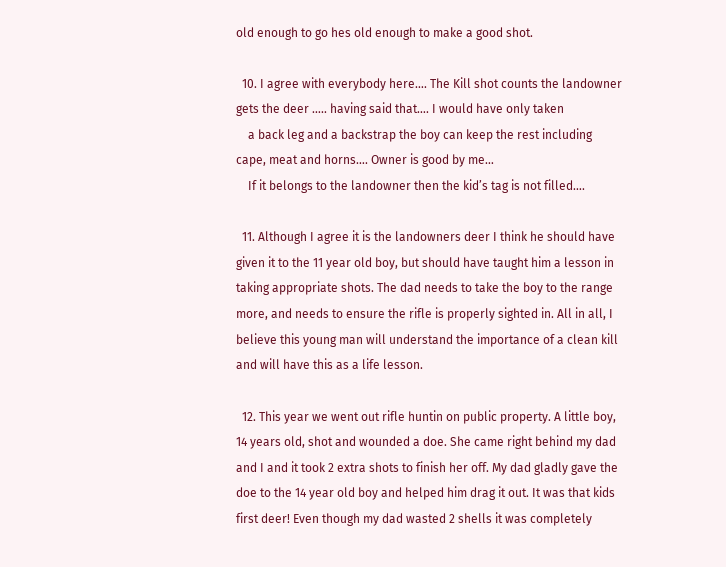old enough to go hes old enough to make a good shot.

  10. I agree with everybody here…. The Kill shot counts the landowner gets the deer ….. having said that…. I would have only taken
    a back leg and a backstrap the boy can keep the rest including cape, meat and horns…. Owner is good by me…
    If it belongs to the landowner then the kid’s tag is not filled….

  11. Although I agree it is the landowners deer I think he should have given it to the 11 year old boy, but should have taught him a lesson in taking appropriate shots. The dad needs to take the boy to the range more, and needs to ensure the rifle is properly sighted in. All in all, I believe this young man will understand the importance of a clean kill and will have this as a life lesson.

  12. This year we went out rifle huntin on public property. A little boy, 14 years old, shot and wounded a doe. She came right behind my dad and I and it took 2 extra shots to finish her off. My dad gladly gave the doe to the 14 year old boy and helped him drag it out. It was that kids first deer! Even though my dad wasted 2 shells it was completely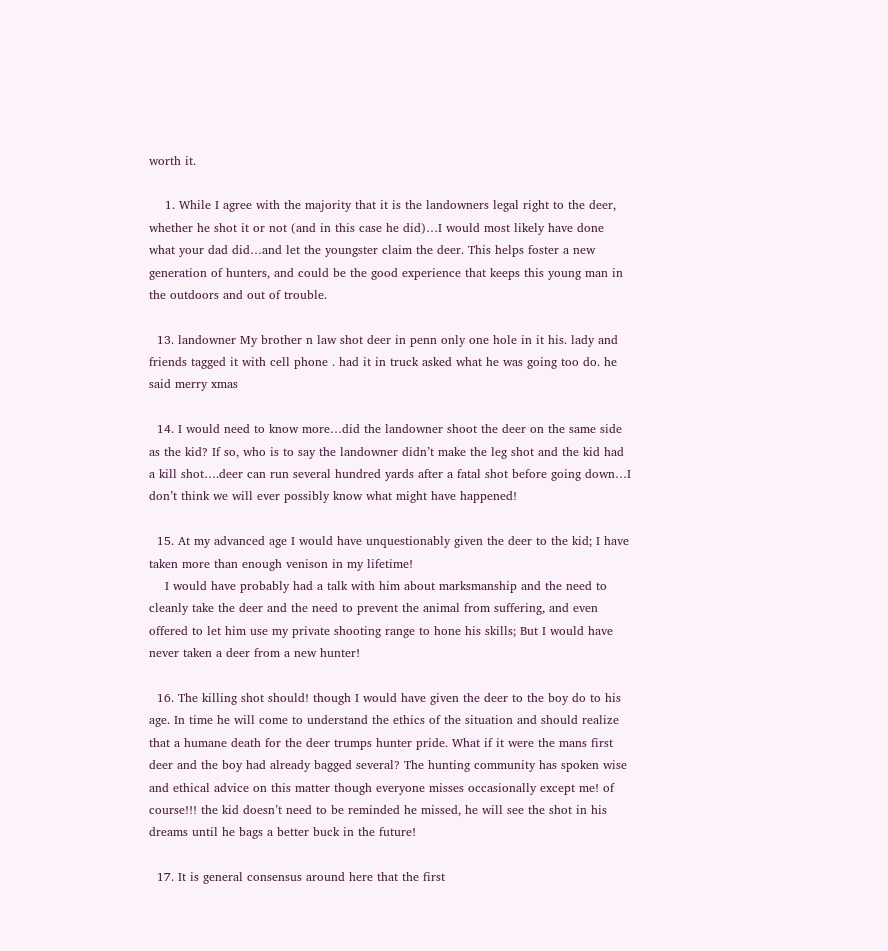worth it.

    1. While I agree with the majority that it is the landowners legal right to the deer, whether he shot it or not (and in this case he did)…I would most likely have done what your dad did…and let the youngster claim the deer. This helps foster a new generation of hunters, and could be the good experience that keeps this young man in the outdoors and out of trouble.

  13. landowner My brother n law shot deer in penn only one hole in it his. lady and friends tagged it with cell phone . had it in truck asked what he was going too do. he said merry xmas

  14. I would need to know more…did the landowner shoot the deer on the same side as the kid? If so, who is to say the landowner didn’t make the leg shot and the kid had a kill shot….deer can run several hundred yards after a fatal shot before going down…I don’t think we will ever possibly know what might have happened!

  15. At my advanced age I would have unquestionably given the deer to the kid; I have taken more than enough venison in my lifetime!
    I would have probably had a talk with him about marksmanship and the need to cleanly take the deer and the need to prevent the animal from suffering, and even offered to let him use my private shooting range to hone his skills; But I would have never taken a deer from a new hunter!

  16. The killing shot should! though I would have given the deer to the boy do to his age. In time he will come to understand the ethics of the situation and should realize that a humane death for the deer trumps hunter pride. What if it were the mans first deer and the boy had already bagged several? The hunting community has spoken wise and ethical advice on this matter though everyone misses occasionally except me! of course!!! the kid doesn’t need to be reminded he missed, he will see the shot in his dreams until he bags a better buck in the future!

  17. It is general consensus around here that the first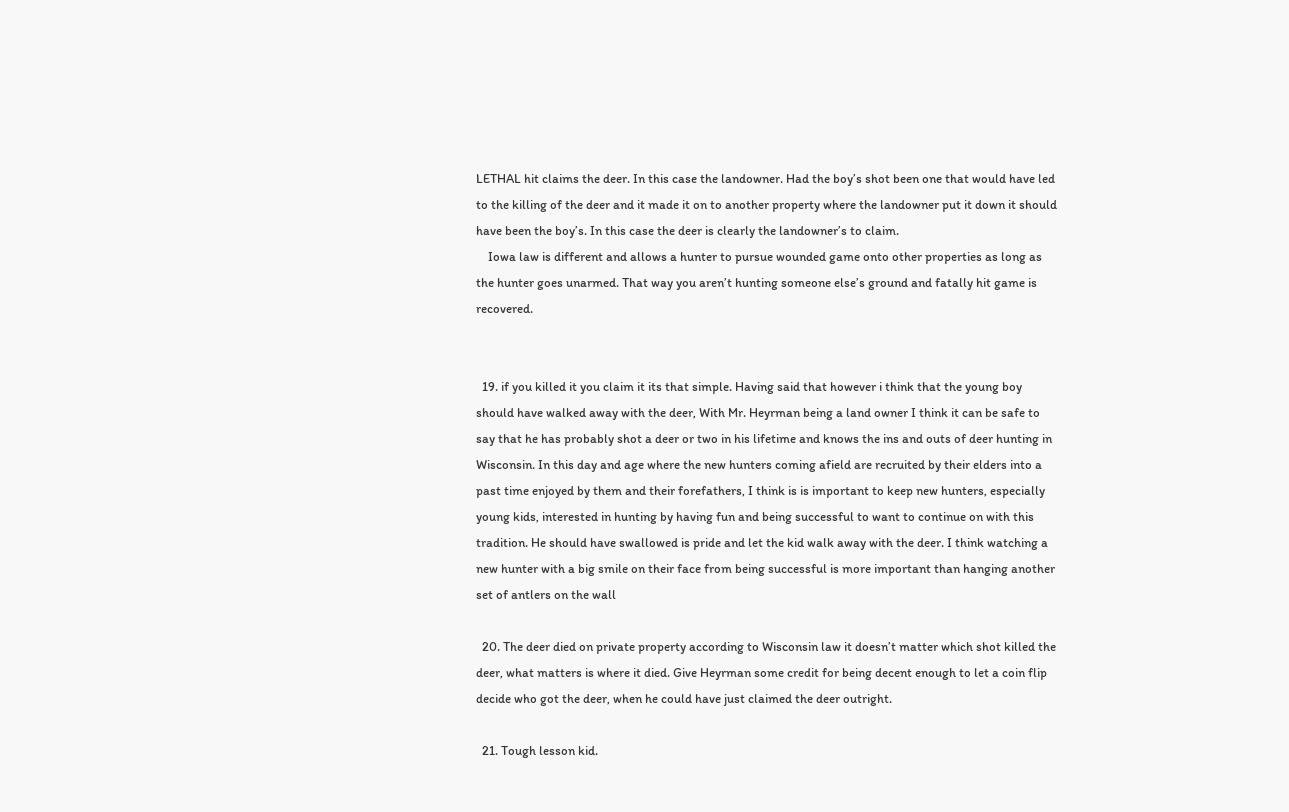LETHAL hit claims the deer. In this case the landowner. Had the boy’s shot been one that would have led to the killing of the deer and it made it on to another property where the landowner put it down it should have been the boy’s. In this case the deer is clearly the landowner’s to claim.
    Iowa law is different and allows a hunter to pursue wounded game onto other properties as long as the hunter goes unarmed. That way you aren’t hunting someone else’s ground and fatally hit game is recovered.


  19. if you killed it you claim it its that simple. Having said that however i think that the young boy should have walked away with the deer, With Mr. Heyrman being a land owner I think it can be safe to say that he has probably shot a deer or two in his lifetime and knows the ins and outs of deer hunting in Wisconsin. In this day and age where the new hunters coming afield are recruited by their elders into a past time enjoyed by them and their forefathers, I think is is important to keep new hunters, especially young kids, interested in hunting by having fun and being successful to want to continue on with this tradition. He should have swallowed is pride and let the kid walk away with the deer. I think watching a new hunter with a big smile on their face from being successful is more important than hanging another set of antlers on the wall

  20. The deer died on private property according to Wisconsin law it doesn’t matter which shot killed the deer, what matters is where it died. Give Heyrman some credit for being decent enough to let a coin flip decide who got the deer, when he could have just claimed the deer outright.

  21. Tough lesson kid.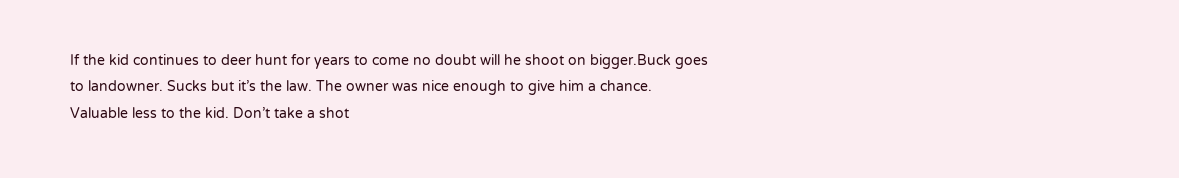If the kid continues to deer hunt for years to come no doubt will he shoot on bigger.Buck goes to landowner. Sucks but it’s the law. The owner was nice enough to give him a chance. Valuable less to the kid. Don’t take a shot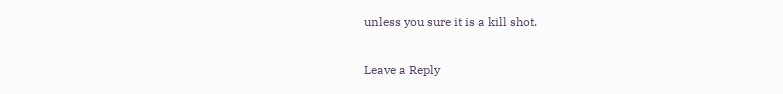unless you sure it is a kill shot.

Leave a Reply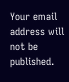Your email address will not be published.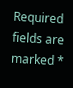Required fields are marked *